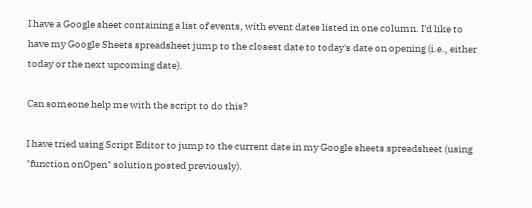I have a Google sheet containing a list of events, with event dates listed in one column. I'd like to have my Google Sheets spreadsheet jump to the closest date to today's date on opening (i.e., either today or the next upcoming date).

Can someone help me with the script to do this?

I have tried using Script Editor to jump to the current date in my Google sheets spreadsheet (using "function onOpen" solution posted previously).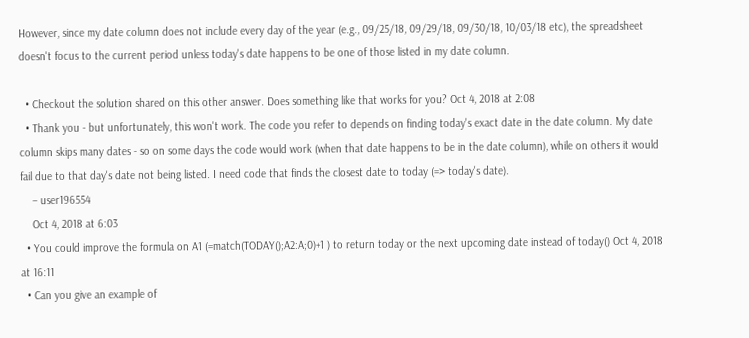However, since my date column does not include every day of the year (e.g., 09/25/18, 09/29/18, 09/30/18, 10/03/18 etc), the spreadsheet doesn't focus to the current period unless today's date happens to be one of those listed in my date column.

  • Checkout the solution shared on this other answer. Does something like that works for you? Oct 4, 2018 at 2:08
  • Thank you - but unfortunately, this won't work. The code you refer to depends on finding today's exact date in the date column. My date column skips many dates - so on some days the code would work (when that date happens to be in the date column), while on others it would fail due to that day's date not being listed. I need code that finds the closest date to today (=> today's date).
    – user196554
    Oct 4, 2018 at 6:03
  • You could improve the formula on A1 (=match(TODAY();A2:A;0)+1 ) to return today or the next upcoming date instead of today() Oct 4, 2018 at 16:11
  • Can you give an example of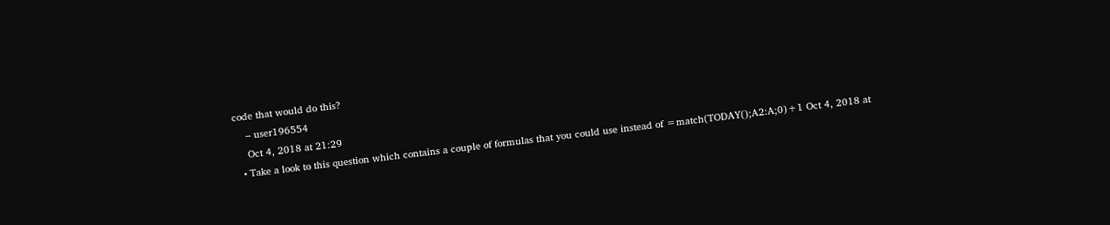code that would do this?
    – user196554
    Oct 4, 2018 at 21:29
  • Take a look to this question which contains a couple of formulas that you could use instead of =match(TODAY();A2:A;0)+1 Oct 4, 2018 at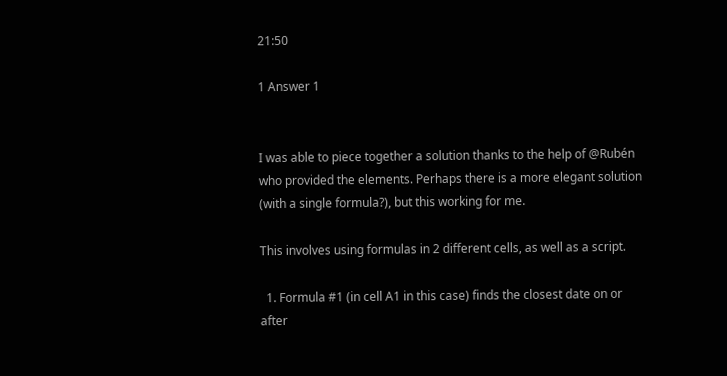21:50

1 Answer 1


I was able to piece together a solution thanks to the help of @Rubén who provided the elements. Perhaps there is a more elegant solution (with a single formula?), but this working for me.

This involves using formulas in 2 different cells, as well as a script.

  1. Formula #1 (in cell A1 in this case) finds the closest date on or after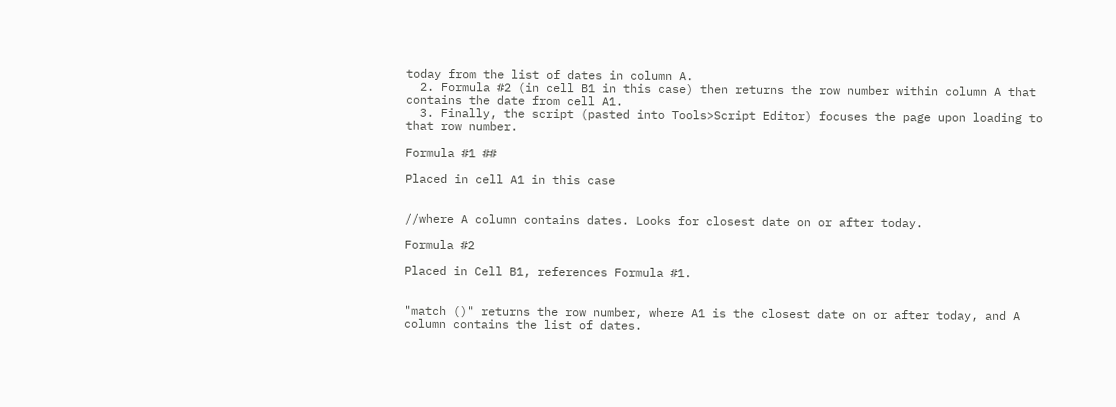today from the list of dates in column A.
  2. Formula #2 (in cell B1 in this case) then returns the row number within column A that contains the date from cell A1.
  3. Finally, the script (pasted into Tools>Script Editor) focuses the page upon loading to that row number.

Formula #1 ##

Placed in cell A1 in this case


//where A column contains dates. Looks for closest date on or after today.

Formula #2

Placed in Cell B1, references Formula #1.


"match ()" returns the row number, where A1 is the closest date on or after today, and A column contains the list of dates.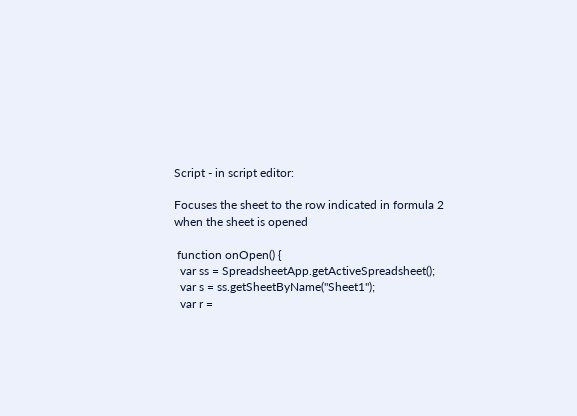Script - in script editor:

Focuses the sheet to the row indicated in formula 2 when the sheet is opened

 function onOpen() {
  var ss = SpreadsheetApp.getActiveSpreadsheet();
  var s = ss.getSheetByName("Sheet1");
  var r =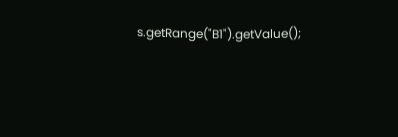s.getRange("B1").getValue();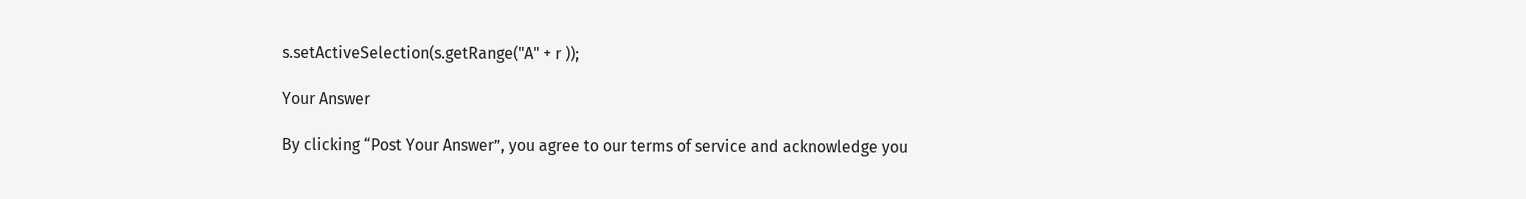s.setActiveSelection(s.getRange("A" + r ));

Your Answer

By clicking “Post Your Answer”, you agree to our terms of service and acknowledge you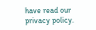have read our privacy policy.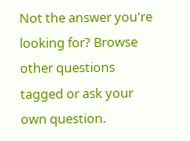Not the answer you're looking for? Browse other questions tagged or ask your own question.